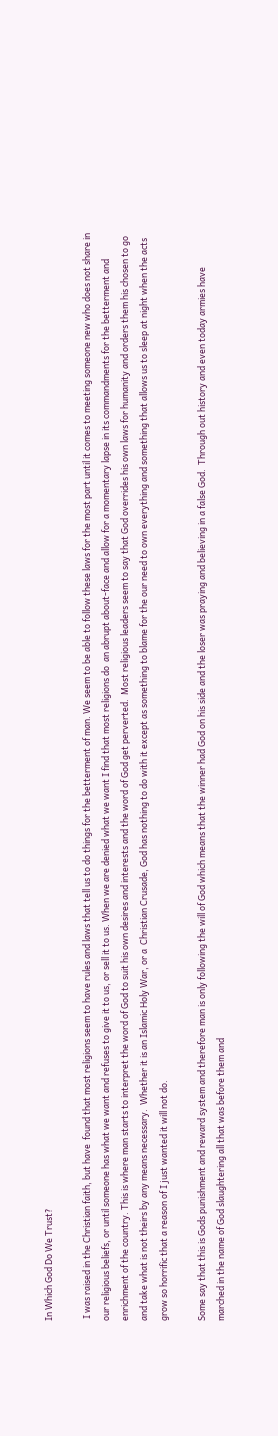In Which God Do We Trust?

 I was raised in the Christian faith, but have  found that most religions seem to have rules and laws that tell us to do things for the betterment of man. We seem to be able to follow these laws for the most part until it comes to meeting someone new who does not share in our religious beliefs, or until someone has what we want and refuses to give it to us, or sell it to us. When we are denied what we want I find that most religions do  an abrupt about-face and allow for a momentary lapse in its commandments for the betterment and enrichment of the country. This is where man starts to interpret the word of God to suit his own desires and interests and the word of God get perverted.  Most religious leaders seem to say that God overrides his own laws for humanity and orders them his chosen to go and take what is not theirs by any means necessary.  Whether it is an Islamic Holy War, or a  Christian Crusade, God has nothing to do with it except as something to blame for the our need to own everything and something that allows us to sleep at night when the acts grow so horrific that a reason of I just wanted it will not do.

Some say that this is Gods punishment and reward system and therefore man is only following the will of God which means that the winner had God on his side and the loser was praying and believing in a false God.  Through out history and even today armies have marched in the name of God slaughtering all that was before them and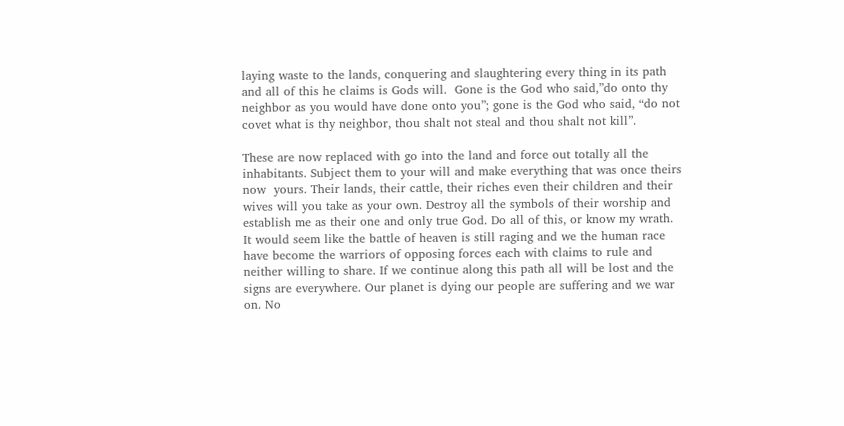laying waste to the lands, conquering and slaughtering every thing in its path and all of this he claims is Gods will.  Gone is the God who said,”do onto thy neighbor as you would have done onto you”; gone is the God who said, “do not covet what is thy neighbor, thou shalt not steal and thou shalt not kill”.

These are now replaced with go into the land and force out totally all the inhabitants. Subject them to your will and make everything that was once theirs now  yours. Their lands, their cattle, their riches even their children and their wives will you take as your own. Destroy all the symbols of their worship and establish me as their one and only true God. Do all of this, or know my wrath.  It would seem like the battle of heaven is still raging and we the human race have become the warriors of opposing forces each with claims to rule and neither willing to share. If we continue along this path all will be lost and the signs are everywhere. Our planet is dying our people are suffering and we war on. No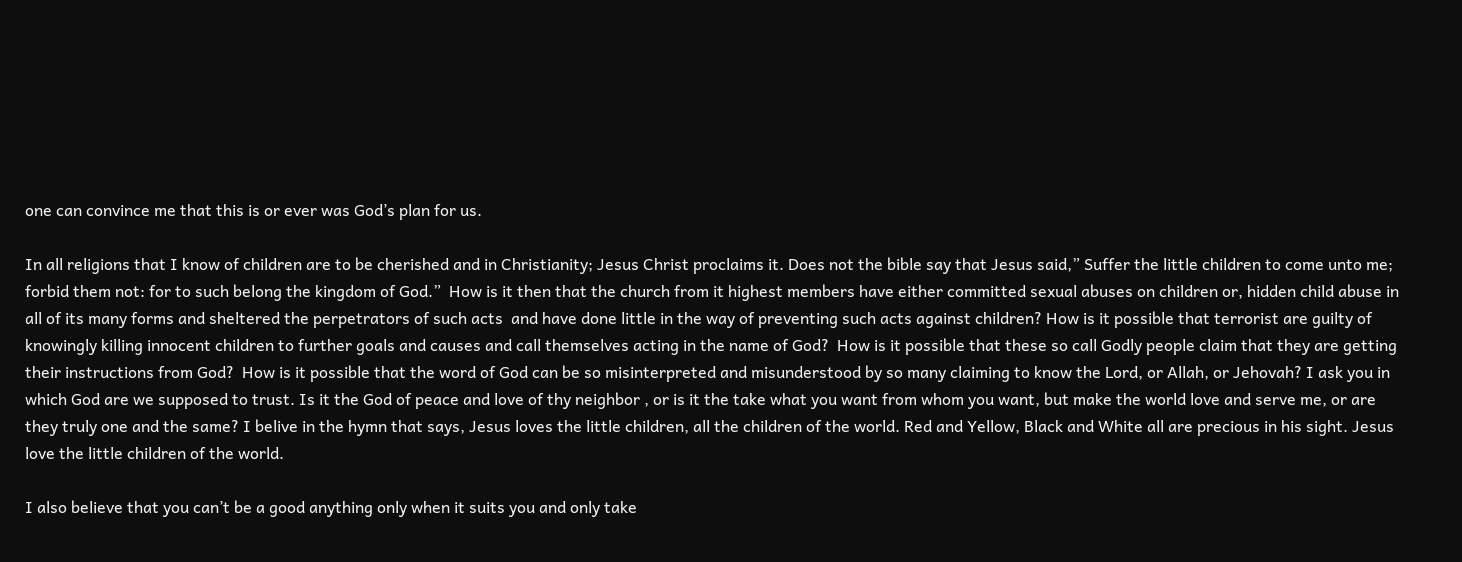one can convince me that this is or ever was God’s plan for us.

In all religions that I know of children are to be cherished and in Christianity; Jesus Christ proclaims it. Does not the bible say that Jesus said,” Suffer the little children to come unto me; forbid them not: for to such belong the kingdom of God.”  How is it then that the church from it highest members have either committed sexual abuses on children or, hidden child abuse in all of its many forms and sheltered the perpetrators of such acts  and have done little in the way of preventing such acts against children? How is it possible that terrorist are guilty of knowingly killing innocent children to further goals and causes and call themselves acting in the name of God?  How is it possible that these so call Godly people claim that they are getting their instructions from God?  How is it possible that the word of God can be so misinterpreted and misunderstood by so many claiming to know the Lord, or Allah, or Jehovah? I ask you in which God are we supposed to trust. Is it the God of peace and love of thy neighbor , or is it the take what you want from whom you want, but make the world love and serve me, or are they truly one and the same? I belive in the hymn that says, Jesus loves the little children, all the children of the world. Red and Yellow, Black and White all are precious in his sight. Jesus love the little children of the world.

I also believe that you can’t be a good anything only when it suits you and only take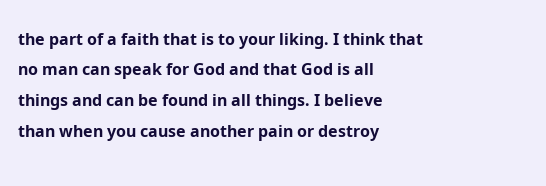the part of a faith that is to your liking. I think that no man can speak for God and that God is all things and can be found in all things. I believe than when you cause another pain or destroy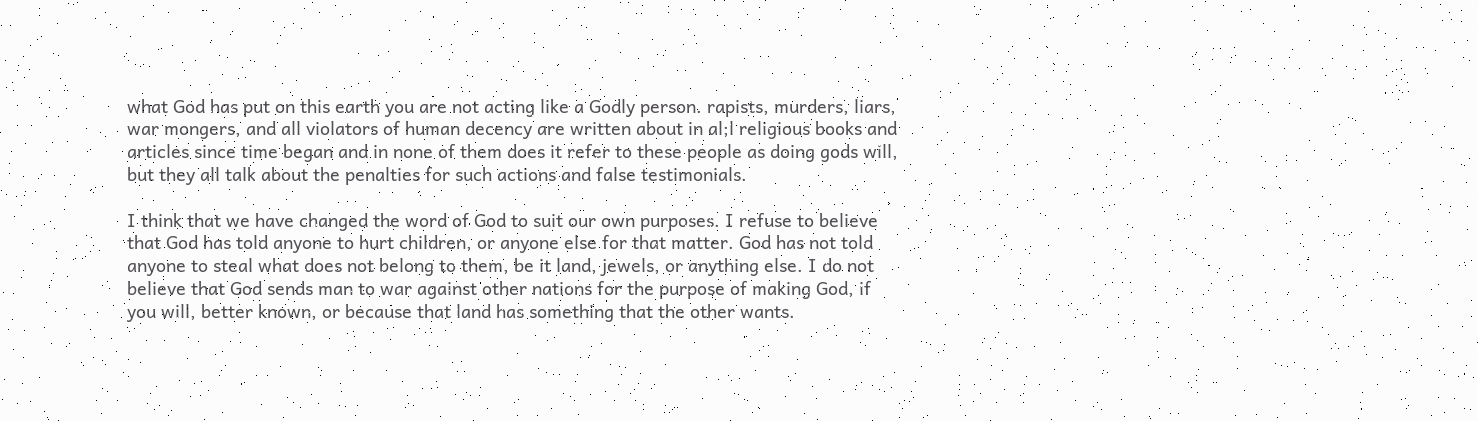what God has put on this earth you are not acting like a Godly person. rapists, murders, liars, war mongers, and all violators of human decency are written about in al;l religious books and articles since time began and in none of them does it refer to these people as doing gods will, but they all talk about the penalties for such actions and false testimonials.

I think that we have changed the word of God to suit our own purposes. I refuse to believe that God has told anyone to hurt children, or anyone else for that matter. God has not told anyone to steal what does not belong to them, be it land, jewels, or anything else. I do not believe that God sends man to war against other nations for the purpose of making God, if you will, better known, or because that land has something that the other wants.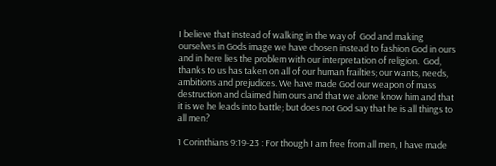I believe that instead of walking in the way of  God and making ourselves in Gods image we have chosen instead to fashion God in ours and in here lies the problem with our interpretation of religion.  God, thanks to us has taken on all of our human frailties; our wants, needs, ambitions and prejudices. We have made God our weapon of mass destruction and claimed him ours and that we alone know him and that it is we he leads into battle; but does not God say that he is all things to all men?

1 Corinthians 9:19-23 : For though I am free from all men, I have made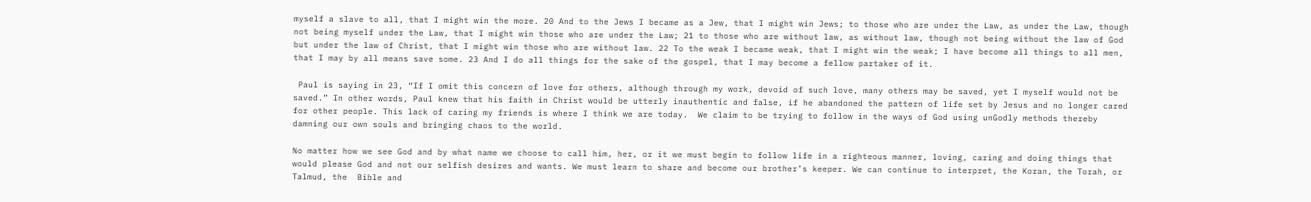myself a slave to all, that I might win the more. 20 And to the Jews I became as a Jew, that I might win Jews; to those who are under the Law, as under the Law, though not being myself under the Law, that I might win those who are under the Law; 21 to those who are without law, as without law, though not being without the law of God but under the law of Christ, that I might win those who are without law. 22 To the weak I became weak, that I might win the weak; I have become all things to all men, that I may by all means save some. 23 And I do all things for the sake of the gospel, that I may become a fellow partaker of it.

 Paul is saying in 23, “If I omit this concern of love for others, although through my work, devoid of such love, many others may be saved, yet I myself would not be saved.” In other words, Paul knew that his faith in Christ would be utterly inauthentic and false, if he abandoned the pattern of life set by Jesus and no longer cared for other people. This lack of caring my friends is where I think we are today.  We claim to be trying to follow in the ways of God using unGodly methods thereby damning our own souls and bringing chaos to the world.

No matter how we see God and by what name we choose to call him, her, or it we must begin to follow life in a righteous manner, loving, caring and doing things that would please God and not our selfish desires and wants. We must learn to share and become our brother’s keeper. We can continue to interpret, the Koran, the Torah, or Talmud, the  Bible and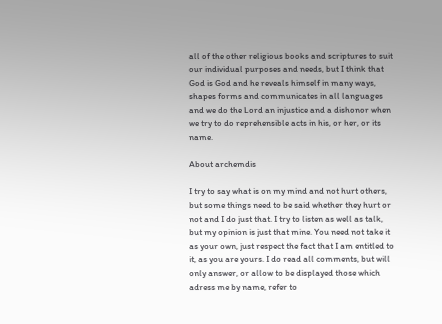all of the other religious books and scriptures to suit our individual purposes and needs, but I think that God is God and he reveals himself in many ways, shapes forms and communicates in all languages and we do the Lord an injustice and a dishonor when we try to do reprehensible acts in his, or her, or its name.

About archemdis

I try to say what is on my mind and not hurt others, but some things need to be said whether they hurt or not and I do just that. I try to listen as well as talk, but my opinion is just that mine. You need not take it as your own, just respect the fact that I am entitled to it, as you are yours. I do read all comments, but will only answer, or allow to be displayed those which adress me by name, refer to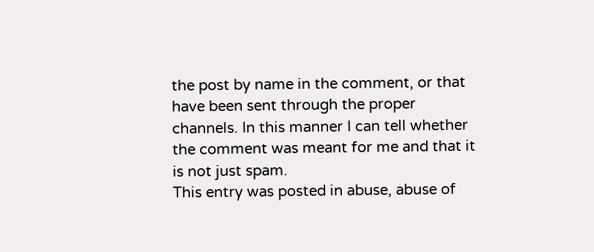the post by name in the comment, or that have been sent through the proper channels. In this manner I can tell whether the comment was meant for me and that it is not just spam.
This entry was posted in abuse, abuse of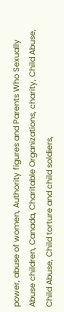power, abuse of women, Authority figures and Parents Who Sexually Abuse children, Canada, Charitable Organizations, charity, Child Abuse, Child Abuse, Child torture and child soldiers,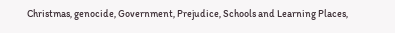Christmas, genocide, Government, Prejudice, Schools and Learning Places,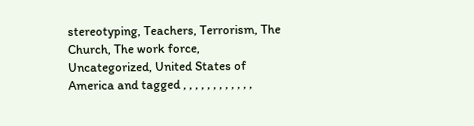stereotyping, Teachers, Terrorism, The Church, The work force, Uncategorized, United States of America and tagged , , , , , , , , , , , ,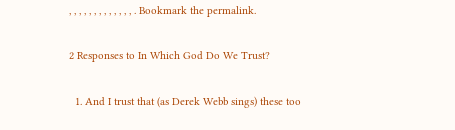, , , , , , , , , , , , , . Bookmark the permalink.

2 Responses to In Which God Do We Trust?

  1. And I trust that (as Derek Webb sings) these too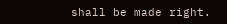shall be made right.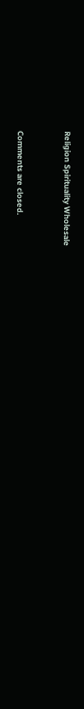Religion Spirituality Wholesale


Comments are closed.